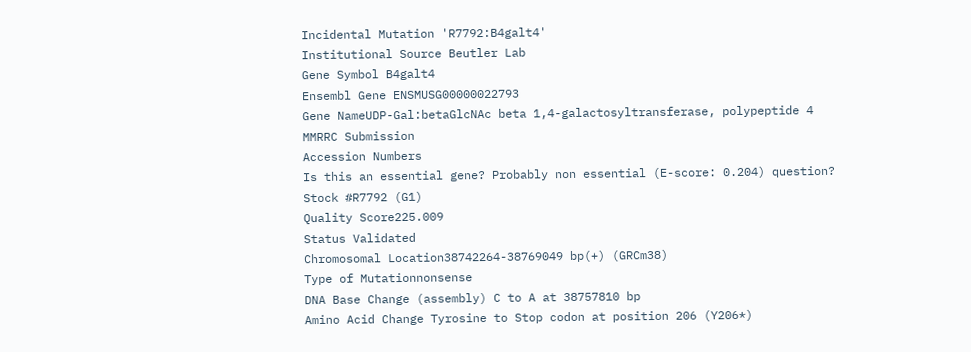Incidental Mutation 'R7792:B4galt4'
Institutional Source Beutler Lab
Gene Symbol B4galt4
Ensembl Gene ENSMUSG00000022793
Gene NameUDP-Gal:betaGlcNAc beta 1,4-galactosyltransferase, polypeptide 4
MMRRC Submission
Accession Numbers
Is this an essential gene? Probably non essential (E-score: 0.204) question?
Stock #R7792 (G1)
Quality Score225.009
Status Validated
Chromosomal Location38742264-38769049 bp(+) (GRCm38)
Type of Mutationnonsense
DNA Base Change (assembly) C to A at 38757810 bp
Amino Acid Change Tyrosine to Stop codon at position 206 (Y206*)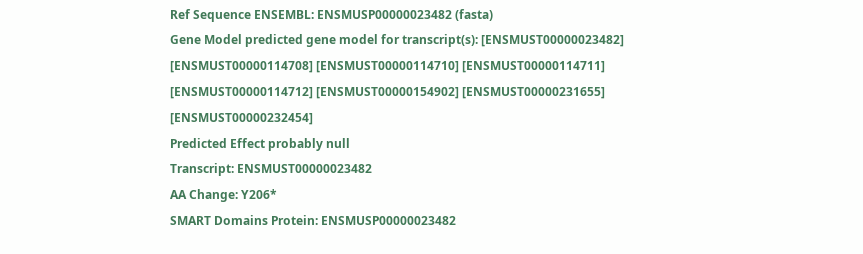Ref Sequence ENSEMBL: ENSMUSP00000023482 (fasta)
Gene Model predicted gene model for transcript(s): [ENSMUST00000023482] [ENSMUST00000114708] [ENSMUST00000114710] [ENSMUST00000114711] [ENSMUST00000114712] [ENSMUST00000154902] [ENSMUST00000231655] [ENSMUST00000232454]
Predicted Effect probably null
Transcript: ENSMUST00000023482
AA Change: Y206*
SMART Domains Protein: ENSMUSP00000023482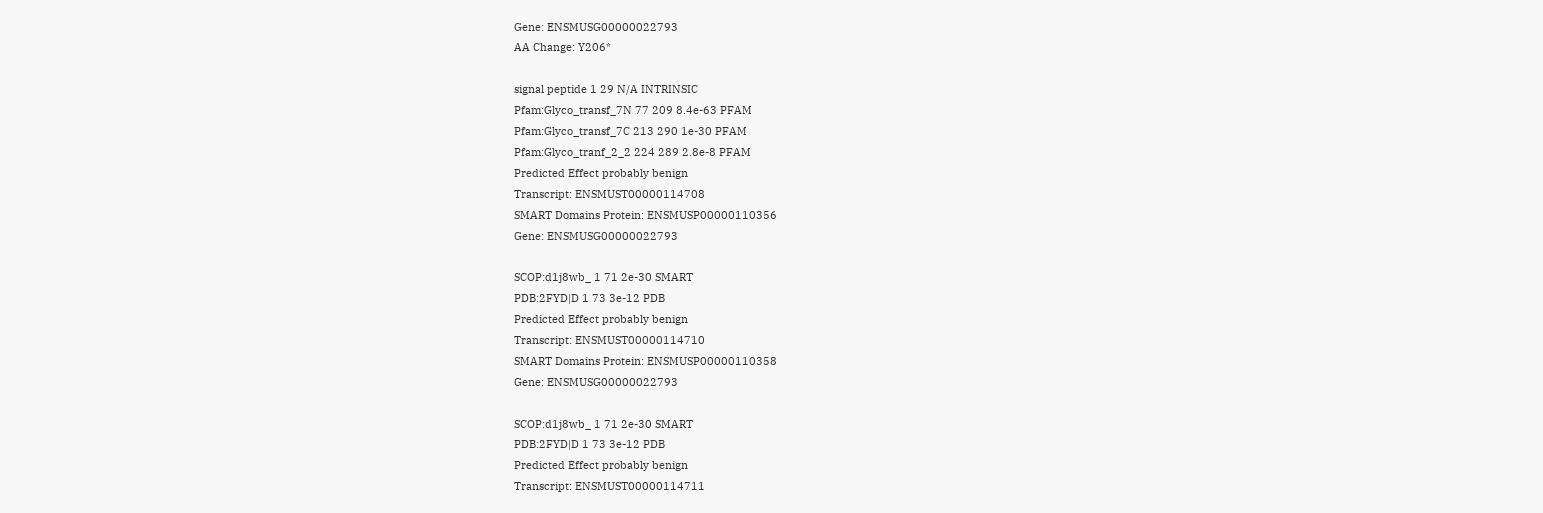Gene: ENSMUSG00000022793
AA Change: Y206*

signal peptide 1 29 N/A INTRINSIC
Pfam:Glyco_transf_7N 77 209 8.4e-63 PFAM
Pfam:Glyco_transf_7C 213 290 1e-30 PFAM
Pfam:Glyco_tranf_2_2 224 289 2.8e-8 PFAM
Predicted Effect probably benign
Transcript: ENSMUST00000114708
SMART Domains Protein: ENSMUSP00000110356
Gene: ENSMUSG00000022793

SCOP:d1j8wb_ 1 71 2e-30 SMART
PDB:2FYD|D 1 73 3e-12 PDB
Predicted Effect probably benign
Transcript: ENSMUST00000114710
SMART Domains Protein: ENSMUSP00000110358
Gene: ENSMUSG00000022793

SCOP:d1j8wb_ 1 71 2e-30 SMART
PDB:2FYD|D 1 73 3e-12 PDB
Predicted Effect probably benign
Transcript: ENSMUST00000114711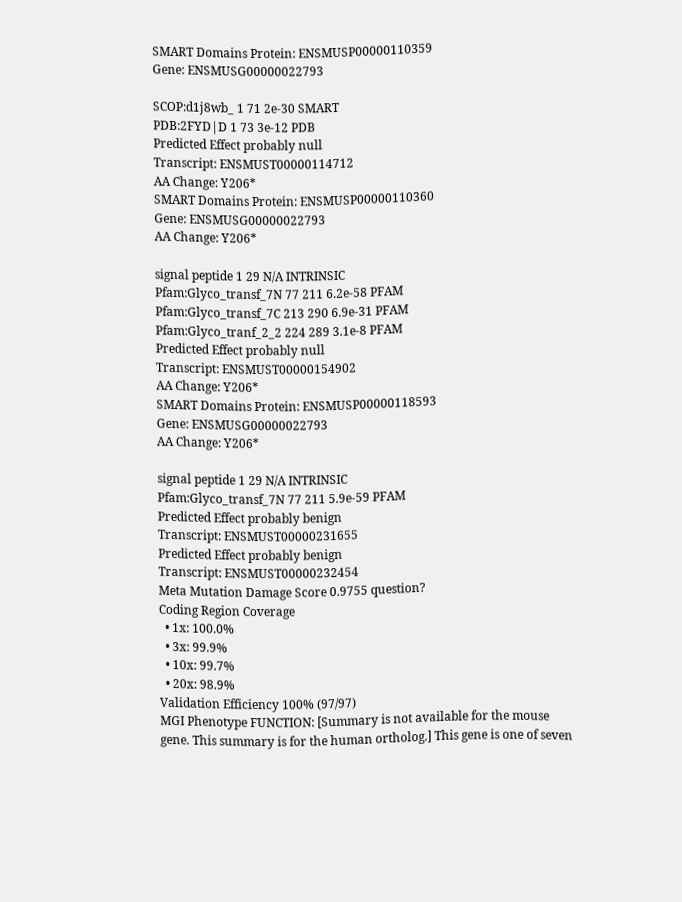SMART Domains Protein: ENSMUSP00000110359
Gene: ENSMUSG00000022793

SCOP:d1j8wb_ 1 71 2e-30 SMART
PDB:2FYD|D 1 73 3e-12 PDB
Predicted Effect probably null
Transcript: ENSMUST00000114712
AA Change: Y206*
SMART Domains Protein: ENSMUSP00000110360
Gene: ENSMUSG00000022793
AA Change: Y206*

signal peptide 1 29 N/A INTRINSIC
Pfam:Glyco_transf_7N 77 211 6.2e-58 PFAM
Pfam:Glyco_transf_7C 213 290 6.9e-31 PFAM
Pfam:Glyco_tranf_2_2 224 289 3.1e-8 PFAM
Predicted Effect probably null
Transcript: ENSMUST00000154902
AA Change: Y206*
SMART Domains Protein: ENSMUSP00000118593
Gene: ENSMUSG00000022793
AA Change: Y206*

signal peptide 1 29 N/A INTRINSIC
Pfam:Glyco_transf_7N 77 211 5.9e-59 PFAM
Predicted Effect probably benign
Transcript: ENSMUST00000231655
Predicted Effect probably benign
Transcript: ENSMUST00000232454
Meta Mutation Damage Score 0.9755 question?
Coding Region Coverage
  • 1x: 100.0%
  • 3x: 99.9%
  • 10x: 99.7%
  • 20x: 98.9%
Validation Efficiency 100% (97/97)
MGI Phenotype FUNCTION: [Summary is not available for the mouse gene. This summary is for the human ortholog.] This gene is one of seven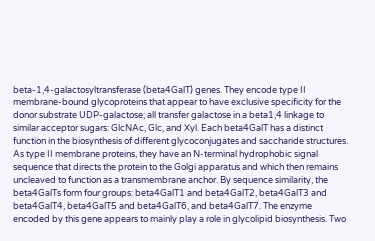beta-1,4-galactosyltransferase (beta4GalT) genes. They encode type II membrane-bound glycoproteins that appear to have exclusive specificity for the donor substrate UDP-galactose; all transfer galactose in a beta1,4 linkage to similar acceptor sugars: GlcNAc, Glc, and Xyl. Each beta4GalT has a distinct function in the biosynthesis of different glycoconjugates and saccharide structures. As type II membrane proteins, they have an N-terminal hydrophobic signal sequence that directs the protein to the Golgi apparatus and which then remains uncleaved to function as a transmembrane anchor. By sequence similarity, the beta4GalTs form four groups: beta4GalT1 and beta4GalT2, beta4GalT3 and beta4GalT4, beta4GalT5 and beta4GalT6, and beta4GalT7. The enzyme encoded by this gene appears to mainly play a role in glycolipid biosynthesis. Two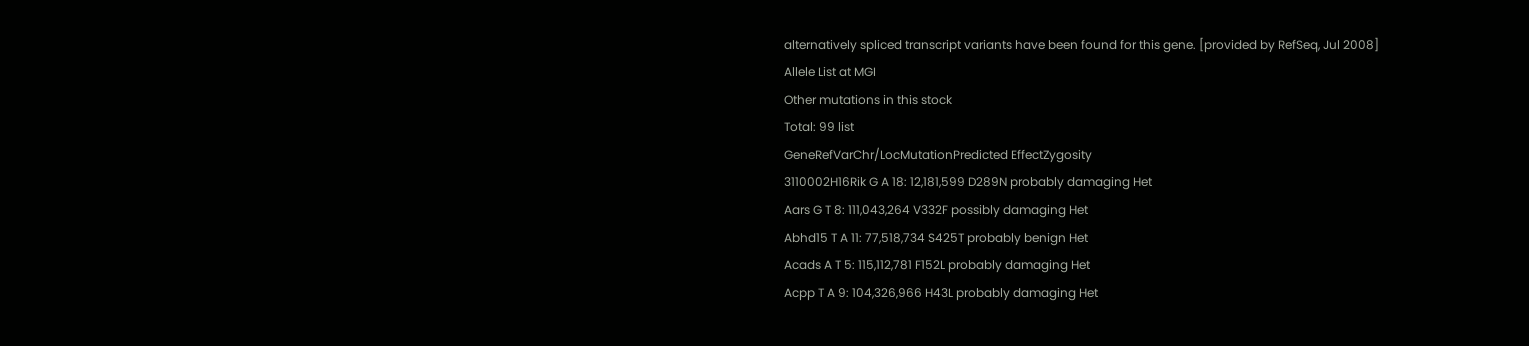alternatively spliced transcript variants have been found for this gene. [provided by RefSeq, Jul 2008]
Allele List at MGI
Other mutations in this stock
Total: 99 list
GeneRefVarChr/LocMutationPredicted EffectZygosity
3110002H16Rik G A 18: 12,181,599 D289N probably damaging Het
Aars G T 8: 111,043,264 V332F possibly damaging Het
Abhd15 T A 11: 77,518,734 S425T probably benign Het
Acads A T 5: 115,112,781 F152L probably damaging Het
Acpp T A 9: 104,326,966 H43L probably damaging Het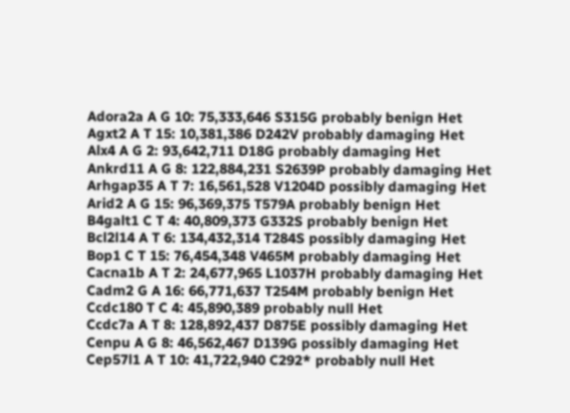Adora2a A G 10: 75,333,646 S315G probably benign Het
Agxt2 A T 15: 10,381,386 D242V probably damaging Het
Alx4 A G 2: 93,642,711 D18G probably damaging Het
Ankrd11 A G 8: 122,884,231 S2639P probably damaging Het
Arhgap35 A T 7: 16,561,528 V1204D possibly damaging Het
Arid2 A G 15: 96,369,375 T579A probably benign Het
B4galt1 C T 4: 40,809,373 G332S probably benign Het
Bcl2l14 A T 6: 134,432,314 T284S possibly damaging Het
Bop1 C T 15: 76,454,348 V465M probably damaging Het
Cacna1b A T 2: 24,677,965 L1037H probably damaging Het
Cadm2 G A 16: 66,771,637 T254M probably benign Het
Ccdc180 T C 4: 45,890,389 probably null Het
Ccdc7a A T 8: 128,892,437 D875E possibly damaging Het
Cenpu A G 8: 46,562,467 D139G possibly damaging Het
Cep57l1 A T 10: 41,722,940 C292* probably null Het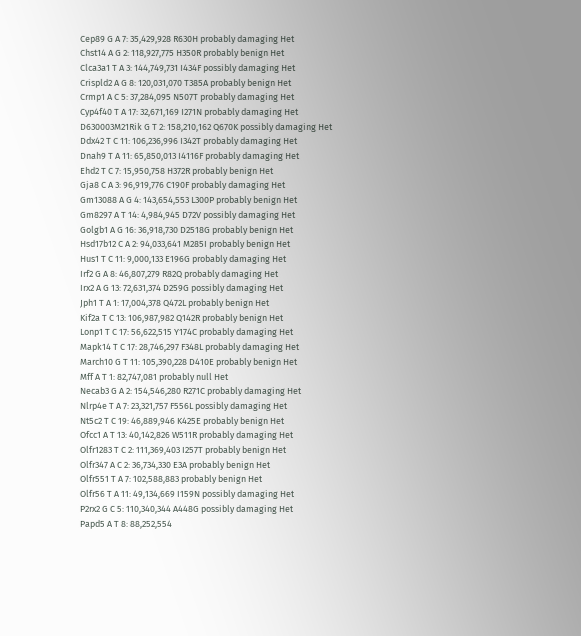Cep89 G A 7: 35,429,928 R630H probably damaging Het
Chst14 A G 2: 118,927,775 H350R probably benign Het
Clca3a1 T A 3: 144,749,731 I434F possibly damaging Het
Crispld2 A G 8: 120,031,070 T385A probably benign Het
Crmp1 A C 5: 37,284,095 N507T probably damaging Het
Cyp4f40 T A 17: 32,671,169 I271N probably damaging Het
D630003M21Rik G T 2: 158,210,162 Q670K possibly damaging Het
Ddx42 T C 11: 106,236,996 I342T probably damaging Het
Dnah9 T A 11: 65,850,013 I4116F probably damaging Het
Ehd2 T C 7: 15,950,758 H372R probably benign Het
Gja8 C A 3: 96,919,776 C190F probably damaging Het
Gm13088 A G 4: 143,654,553 L300P probably benign Het
Gm8297 A T 14: 4,984,945 D72V possibly damaging Het
Golgb1 A G 16: 36,918,730 D2518G probably benign Het
Hsd17b12 C A 2: 94,033,641 M285I probably benign Het
Hus1 T C 11: 9,000,133 E196G probably damaging Het
Irf2 G A 8: 46,807,279 R82Q probably damaging Het
Irx2 A G 13: 72,631,374 D259G possibly damaging Het
Jph1 T A 1: 17,004,378 Q472L probably benign Het
Kif2a T C 13: 106,987,982 Q142R probably benign Het
Lonp1 T C 17: 56,622,515 Y174C probably damaging Het
Mapk14 T C 17: 28,746,297 F348L probably damaging Het
March10 G T 11: 105,390,228 D410E probably benign Het
Mff A T 1: 82,747,081 probably null Het
Necab3 G A 2: 154,546,280 R271C probably damaging Het
Nlrp4e T A 7: 23,321,757 F556L possibly damaging Het
Nt5c2 T C 19: 46,889,946 K425E probably benign Het
Ofcc1 A T 13: 40,142,826 W511R probably damaging Het
Olfr1283 T C 2: 111,369,403 I257T probably benign Het
Olfr347 A C 2: 36,734,330 E3A probably benign Het
Olfr551 T A 7: 102,588,883 probably benign Het
Olfr56 T A 11: 49,134,669 I159N possibly damaging Het
P2rx2 G C 5: 110,340,344 A448G possibly damaging Het
Papd5 A T 8: 88,252,554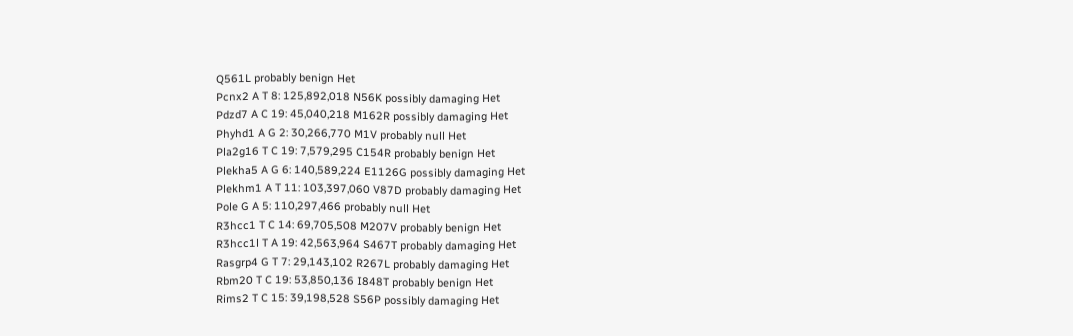Q561L probably benign Het
Pcnx2 A T 8: 125,892,018 N56K possibly damaging Het
Pdzd7 A C 19: 45,040,218 M162R possibly damaging Het
Phyhd1 A G 2: 30,266,770 M1V probably null Het
Pla2g16 T C 19: 7,579,295 C154R probably benign Het
Plekha5 A G 6: 140,589,224 E1126G possibly damaging Het
Plekhm1 A T 11: 103,397,060 V87D probably damaging Het
Pole G A 5: 110,297,466 probably null Het
R3hcc1 T C 14: 69,705,508 M207V probably benign Het
R3hcc1l T A 19: 42,563,964 S467T probably damaging Het
Rasgrp4 G T 7: 29,143,102 R267L probably damaging Het
Rbm20 T C 19: 53,850,136 I848T probably benign Het
Rims2 T C 15: 39,198,528 S56P possibly damaging Het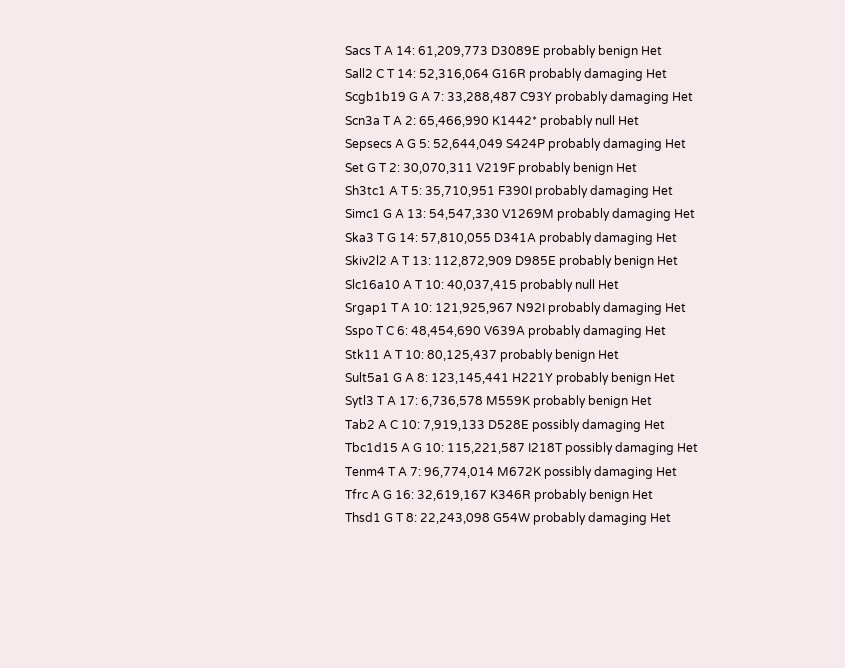Sacs T A 14: 61,209,773 D3089E probably benign Het
Sall2 C T 14: 52,316,064 G16R probably damaging Het
Scgb1b19 G A 7: 33,288,487 C93Y probably damaging Het
Scn3a T A 2: 65,466,990 K1442* probably null Het
Sepsecs A G 5: 52,644,049 S424P probably damaging Het
Set G T 2: 30,070,311 V219F probably benign Het
Sh3tc1 A T 5: 35,710,951 F390I probably damaging Het
Simc1 G A 13: 54,547,330 V1269M probably damaging Het
Ska3 T G 14: 57,810,055 D341A probably damaging Het
Skiv2l2 A T 13: 112,872,909 D985E probably benign Het
Slc16a10 A T 10: 40,037,415 probably null Het
Srgap1 T A 10: 121,925,967 N92I probably damaging Het
Sspo T C 6: 48,454,690 V639A probably damaging Het
Stk11 A T 10: 80,125,437 probably benign Het
Sult5a1 G A 8: 123,145,441 H221Y probably benign Het
Sytl3 T A 17: 6,736,578 M559K probably benign Het
Tab2 A C 10: 7,919,133 D528E possibly damaging Het
Tbc1d15 A G 10: 115,221,587 I218T possibly damaging Het
Tenm4 T A 7: 96,774,014 M672K possibly damaging Het
Tfrc A G 16: 32,619,167 K346R probably benign Het
Thsd1 G T 8: 22,243,098 G54W probably damaging Het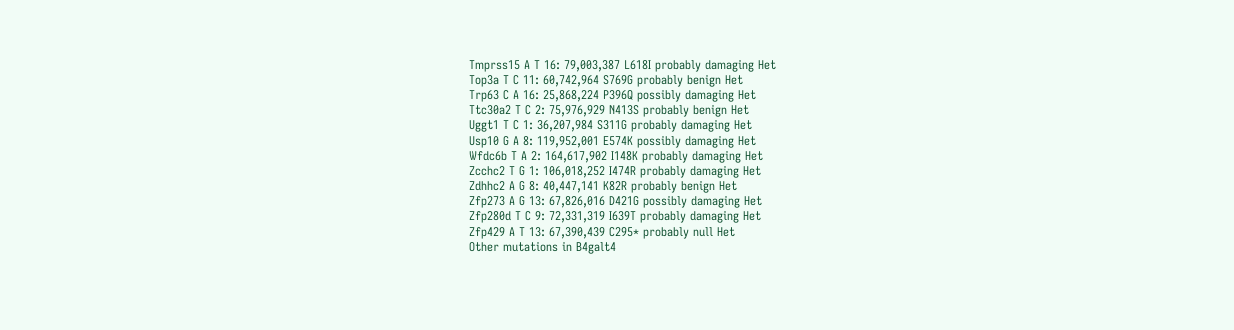Tmprss15 A T 16: 79,003,387 L618I probably damaging Het
Top3a T C 11: 60,742,964 S769G probably benign Het
Trp63 C A 16: 25,868,224 P396Q possibly damaging Het
Ttc30a2 T C 2: 75,976,929 N413S probably benign Het
Uggt1 T C 1: 36,207,984 S311G probably damaging Het
Usp10 G A 8: 119,952,001 E574K possibly damaging Het
Wfdc6b T A 2: 164,617,902 I148K probably damaging Het
Zcchc2 T G 1: 106,018,252 I474R probably damaging Het
Zdhhc2 A G 8: 40,447,141 K82R probably benign Het
Zfp273 A G 13: 67,826,016 D421G possibly damaging Het
Zfp280d T C 9: 72,331,319 I639T probably damaging Het
Zfp429 A T 13: 67,390,439 C295* probably null Het
Other mutations in B4galt4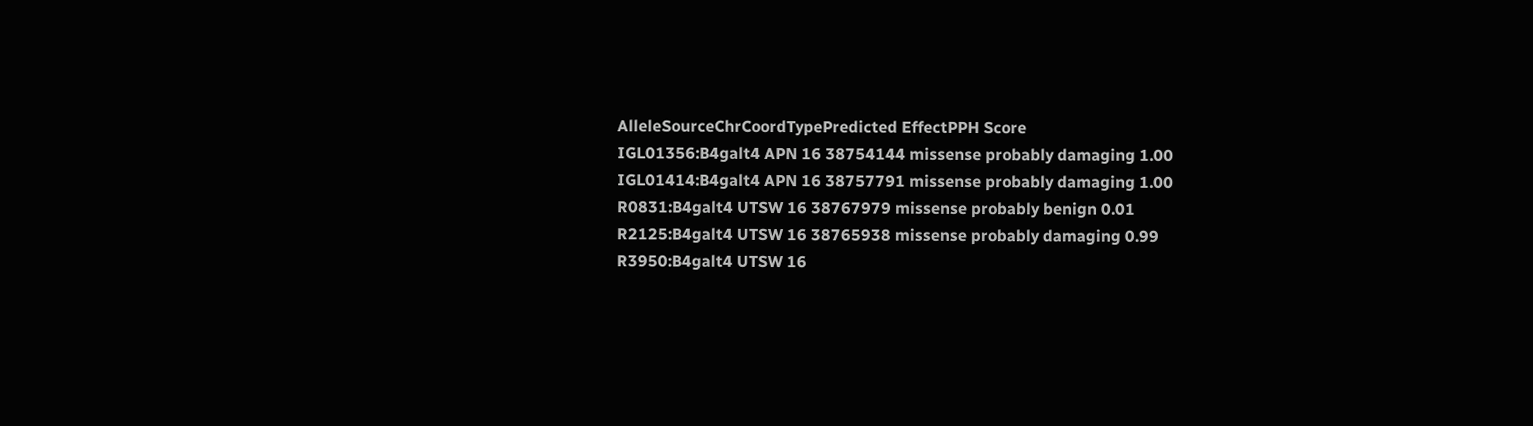AlleleSourceChrCoordTypePredicted EffectPPH Score
IGL01356:B4galt4 APN 16 38754144 missense probably damaging 1.00
IGL01414:B4galt4 APN 16 38757791 missense probably damaging 1.00
R0831:B4galt4 UTSW 16 38767979 missense probably benign 0.01
R2125:B4galt4 UTSW 16 38765938 missense probably damaging 0.99
R3950:B4galt4 UTSW 16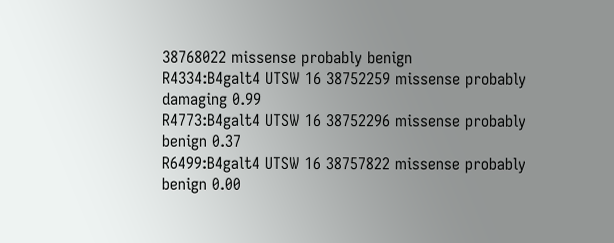38768022 missense probably benign
R4334:B4galt4 UTSW 16 38752259 missense probably damaging 0.99
R4773:B4galt4 UTSW 16 38752296 missense probably benign 0.37
R6499:B4galt4 UTSW 16 38757822 missense probably benign 0.00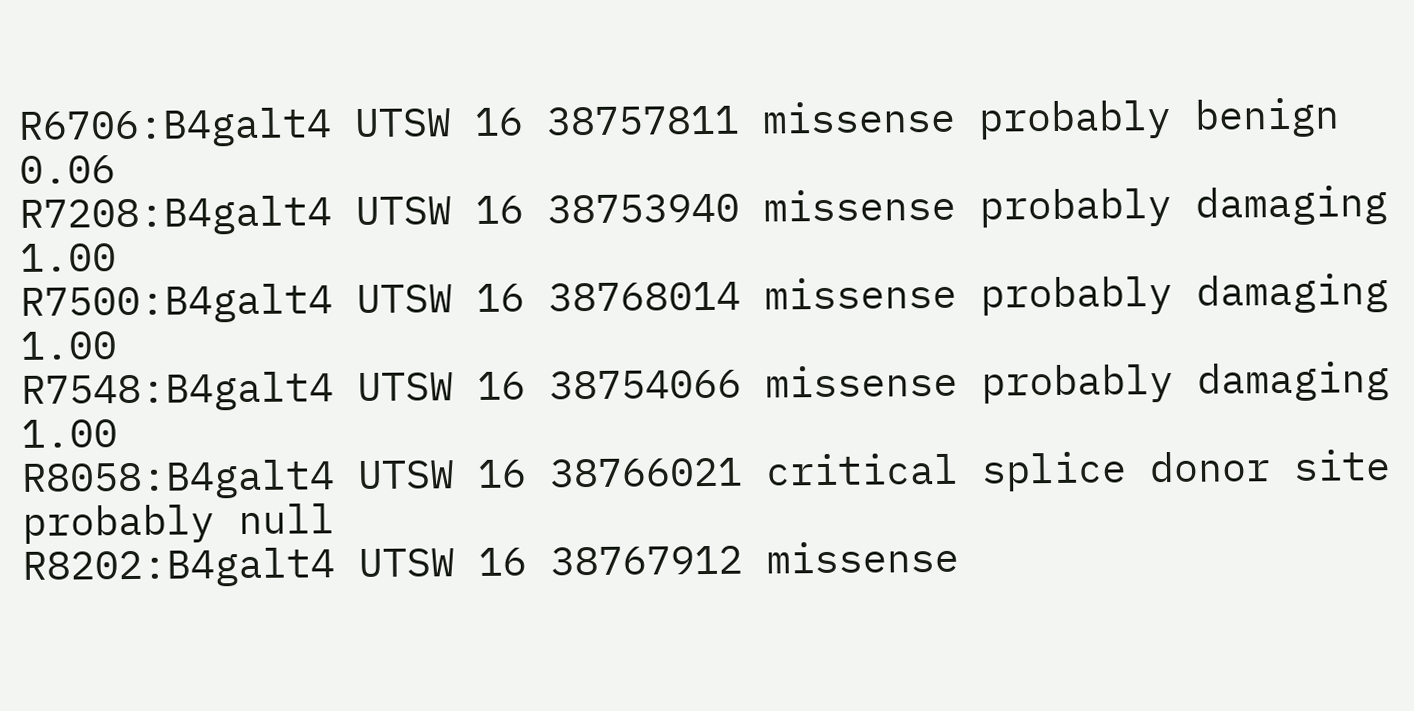R6706:B4galt4 UTSW 16 38757811 missense probably benign 0.06
R7208:B4galt4 UTSW 16 38753940 missense probably damaging 1.00
R7500:B4galt4 UTSW 16 38768014 missense probably damaging 1.00
R7548:B4galt4 UTSW 16 38754066 missense probably damaging 1.00
R8058:B4galt4 UTSW 16 38766021 critical splice donor site probably null
R8202:B4galt4 UTSW 16 38767912 missense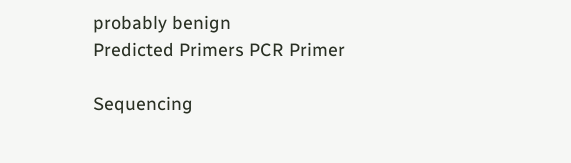probably benign
Predicted Primers PCR Primer

Sequencing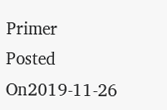Primer
Posted On2019-11-26